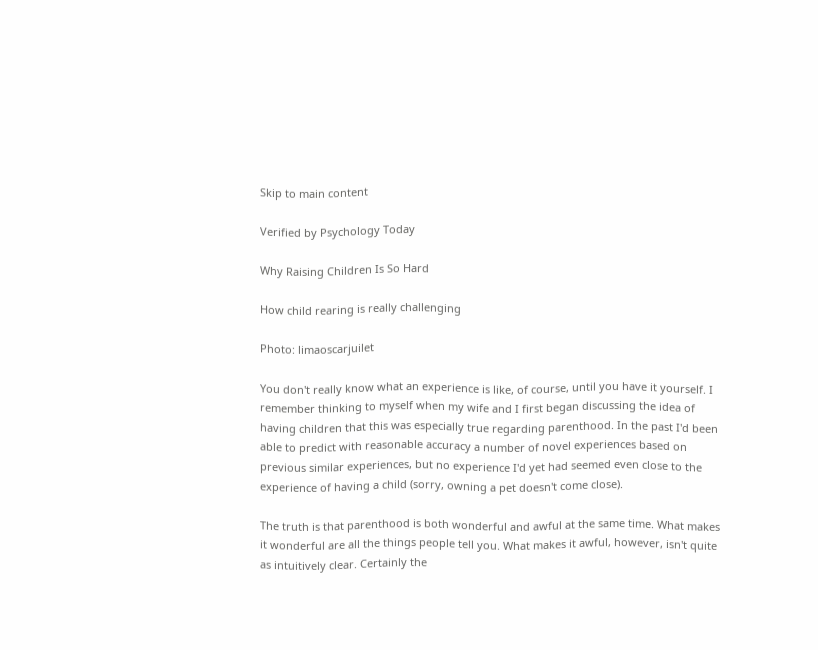Skip to main content

Verified by Psychology Today

Why Raising Children Is So Hard

How child rearing is really challenging

Photo: limaoscarjuilet

You don't really know what an experience is like, of course, until you have it yourself. I remember thinking to myself when my wife and I first began discussing the idea of having children that this was especially true regarding parenthood. In the past I'd been able to predict with reasonable accuracy a number of novel experiences based on previous similar experiences, but no experience I'd yet had seemed even close to the experience of having a child (sorry, owning a pet doesn't come close).

The truth is that parenthood is both wonderful and awful at the same time. What makes it wonderful are all the things people tell you. What makes it awful, however, isn't quite as intuitively clear. Certainly the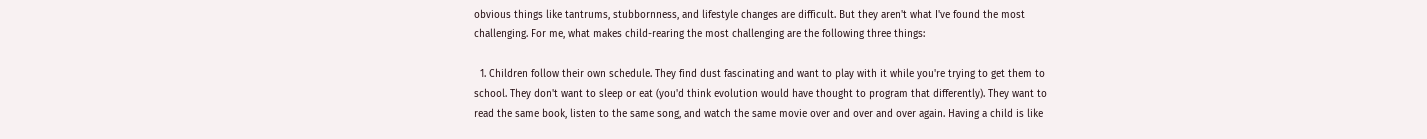obvious things like tantrums, stubbornness, and lifestyle changes are difficult. But they aren't what I've found the most challenging. For me, what makes child-rearing the most challenging are the following three things:

  1. Children follow their own schedule. They find dust fascinating and want to play with it while you're trying to get them to school. They don't want to sleep or eat (you'd think evolution would have thought to program that differently). They want to read the same book, listen to the same song, and watch the same movie over and over and over again. Having a child is like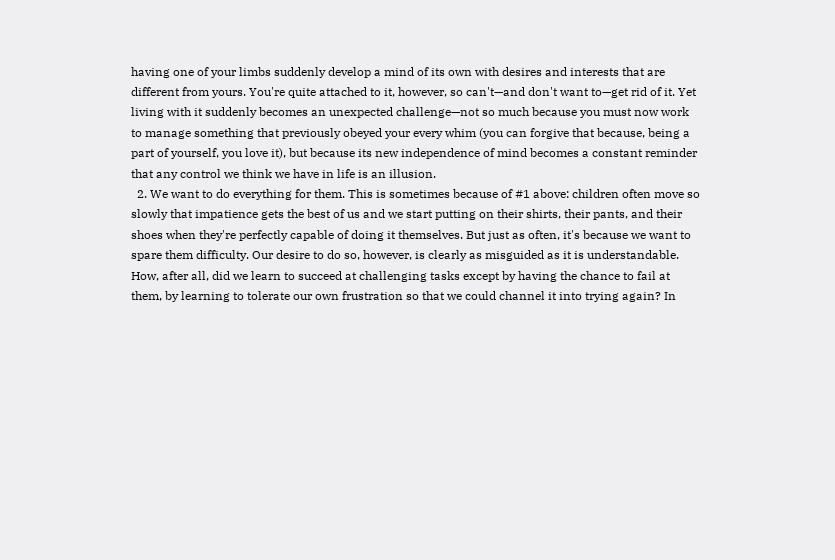having one of your limbs suddenly develop a mind of its own with desires and interests that are different from yours. You're quite attached to it, however, so can't—and don't want to—get rid of it. Yet living with it suddenly becomes an unexpected challenge—not so much because you must now work to manage something that previously obeyed your every whim (you can forgive that because, being a part of yourself, you love it), but because its new independence of mind becomes a constant reminder that any control we think we have in life is an illusion.
  2. We want to do everything for them. This is sometimes because of #1 above: children often move so slowly that impatience gets the best of us and we start putting on their shirts, their pants, and their shoes when they're perfectly capable of doing it themselves. But just as often, it's because we want to spare them difficulty. Our desire to do so, however, is clearly as misguided as it is understandable. How, after all, did we learn to succeed at challenging tasks except by having the chance to fail at them, by learning to tolerate our own frustration so that we could channel it into trying again? In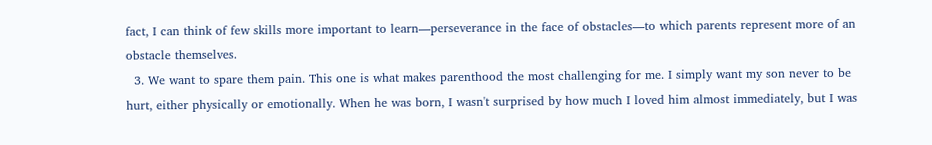fact, I can think of few skills more important to learn—perseverance in the face of obstacles—to which parents represent more of an obstacle themselves.
  3. We want to spare them pain. This one is what makes parenthood the most challenging for me. I simply want my son never to be hurt, either physically or emotionally. When he was born, I wasn't surprised by how much I loved him almost immediately, but I was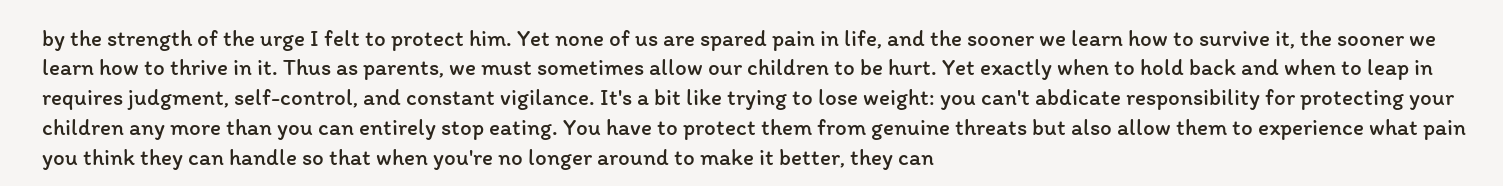by the strength of the urge I felt to protect him. Yet none of us are spared pain in life, and the sooner we learn how to survive it, the sooner we learn how to thrive in it. Thus as parents, we must sometimes allow our children to be hurt. Yet exactly when to hold back and when to leap in requires judgment, self-control, and constant vigilance. It's a bit like trying to lose weight: you can't abdicate responsibility for protecting your children any more than you can entirely stop eating. You have to protect them from genuine threats but also allow them to experience what pain you think they can handle so that when you're no longer around to make it better, they can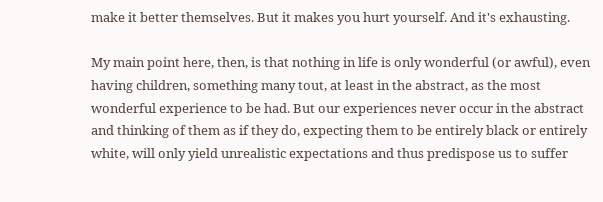make it better themselves. But it makes you hurt yourself. And it's exhausting.

My main point here, then, is that nothing in life is only wonderful (or awful), even having children, something many tout, at least in the abstract, as the most wonderful experience to be had. But our experiences never occur in the abstract and thinking of them as if they do, expecting them to be entirely black or entirely white, will only yield unrealistic expectations and thus predispose us to suffer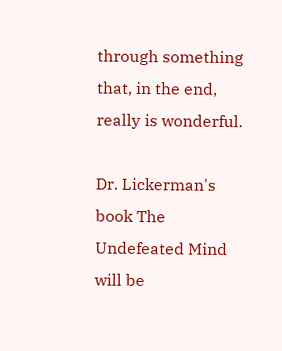through something that, in the end, really is wonderful.

Dr. Lickerman's book The Undefeated Mind will be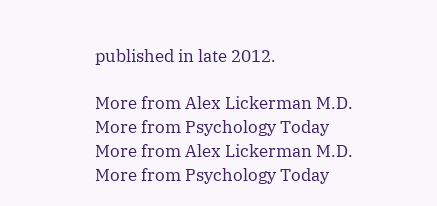published in late 2012.

More from Alex Lickerman M.D.
More from Psychology Today
More from Alex Lickerman M.D.
More from Psychology Today